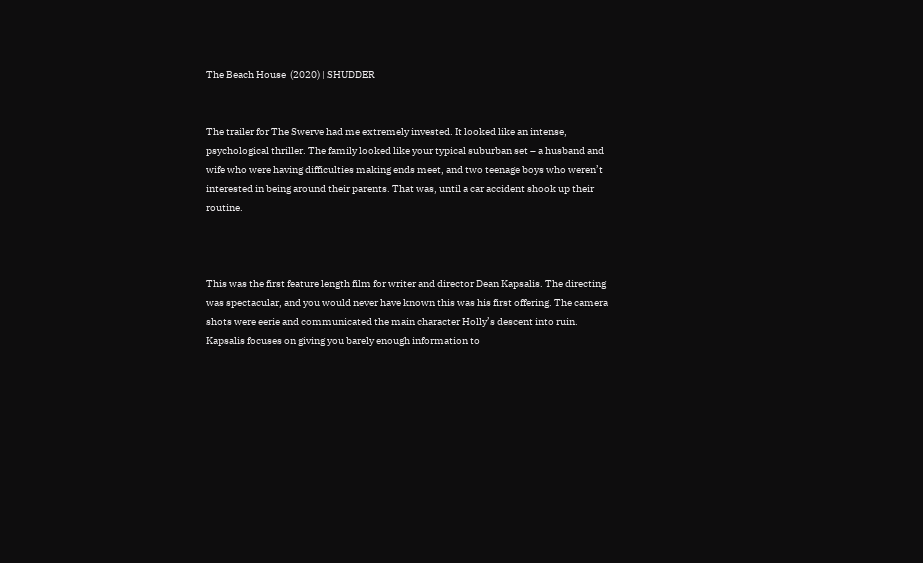The Beach House  (2020) | SHUDDER


The trailer for The Swerve had me extremely invested. It looked like an intense, psychological thriller. The family looked like your typical suburban set – a husband and wife who were having difficulties making ends meet, and two teenage boys who weren’t interested in being around their parents. That was, until a car accident shook up their routine.



This was the first feature length film for writer and director Dean Kapsalis. The directing was spectacular, and you would never have known this was his first offering. The camera shots were eerie and communicated the main character Holly’s descent into ruin. Kapsalis focuses on giving you barely enough information to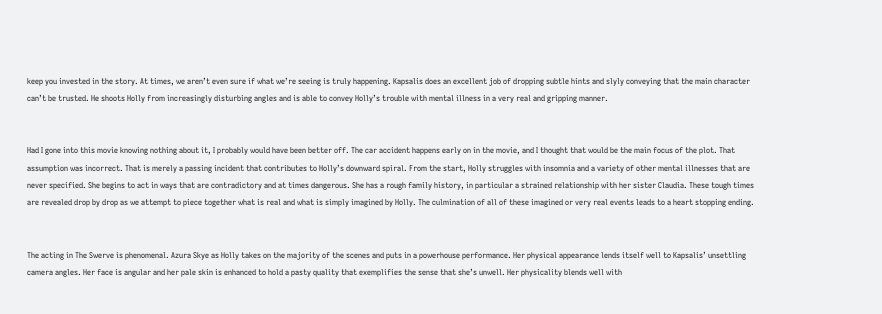keep you invested in the story. At times, we aren’t even sure if what we’re seeing is truly happening. Kapsalis does an excellent job of dropping subtle hints and slyly conveying that the main character can’t be trusted. He shoots Holly from increasingly disturbing angles and is able to convey Holly’s trouble with mental illness in a very real and gripping manner.


Had I gone into this movie knowing nothing about it, I probably would have been better off. The car accident happens early on in the movie, and I thought that would be the main focus of the plot. That assumption was incorrect. That is merely a passing incident that contributes to Holly’s downward spiral. From the start, Holly struggles with insomnia and a variety of other mental illnesses that are never specified. She begins to act in ways that are contradictory and at times dangerous. She has a rough family history, in particular a strained relationship with her sister Claudia. These tough times are revealed drop by drop as we attempt to piece together what is real and what is simply imagined by Holly. The culmination of all of these imagined or very real events leads to a heart stopping ending.


The acting in The Swerve is phenomenal. Azura Skye as Holly takes on the majority of the scenes and puts in a powerhouse performance. Her physical appearance lends itself well to Kapsalis’ unsettling camera angles. Her face is angular and her pale skin is enhanced to hold a pasty quality that exemplifies the sense that she’s unwell. Her physicality blends well with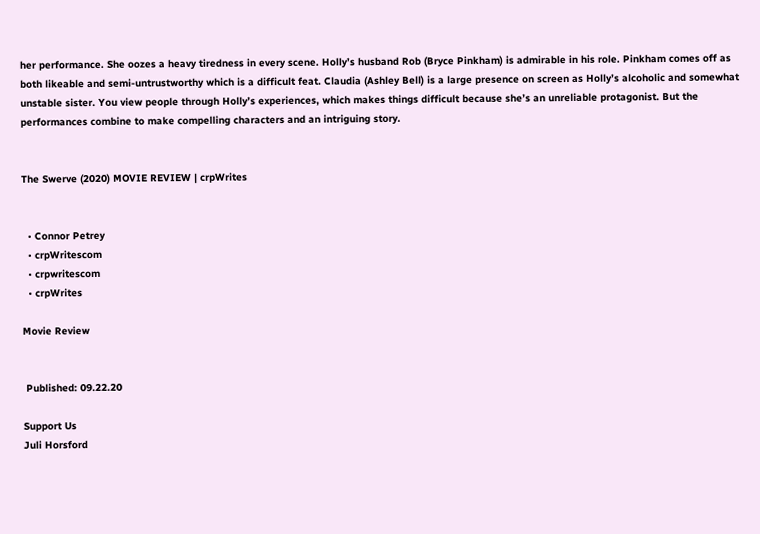her performance. She oozes a heavy tiredness in every scene. Holly’s husband Rob (Bryce Pinkham) is admirable in his role. Pinkham comes off as both likeable and semi-untrustworthy which is a difficult feat. Claudia (Ashley Bell) is a large presence on screen as Holly’s alcoholic and somewhat unstable sister. You view people through Holly’s experiences, which makes things difficult because she’s an unreliable protagonist. But the performances combine to make compelling characters and an intriguing story.


The Swerve (2020) MOVIE REVIEW | crpWrites


  • Connor Petrey
  • crpWritescom
  • crpwritescom
  • crpWrites

Movie Review


 Published: 09.22.20

Support Us
Juli Horsford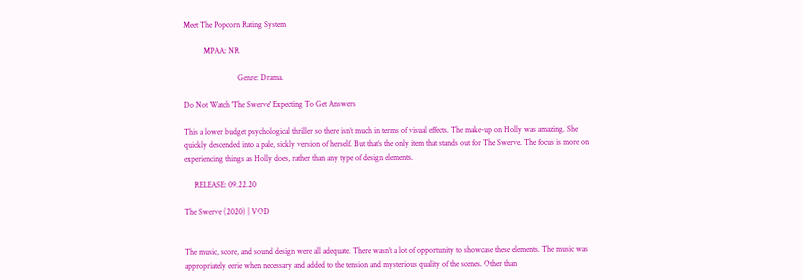Meet The Popcorn Rating System

          MPAA: NR

                           Genre: Drama.

Do Not Watch 'The Swerve' Expecting To Get Answers

This a lower budget psychological thriller so there isn’t much in terms of visual effects. The make-up on Holly was amazing. She quickly descended into a pale, sickly version of herself. But that’s the only item that stands out for The Swerve. The focus is more on experiencing things as Holly does, rather than any type of design elements.

     RELEASE: 09.22.20

The Swerve (2020) | VOD


The music, score, and sound design were all adequate. There wasn’t a lot of opportunity to showcase these elements. The music was appropriately eerie when necessary and added to the tension and mysterious quality of the scenes. Other than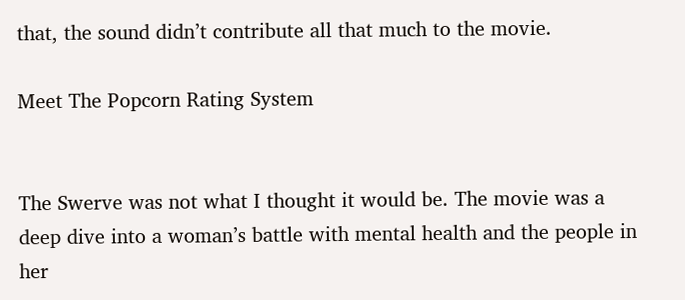that, the sound didn’t contribute all that much to the movie.

Meet The Popcorn Rating System


The Swerve was not what I thought it would be. The movie was a deep dive into a woman’s battle with mental health and the people in her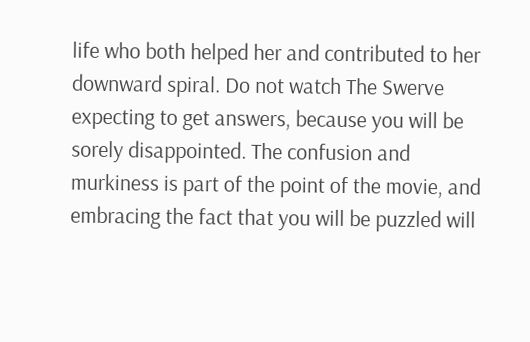life who both helped her and contributed to her downward spiral. Do not watch The Swerve expecting to get answers, because you will be sorely disappointed. The confusion and murkiness is part of the point of the movie, and embracing the fact that you will be puzzled will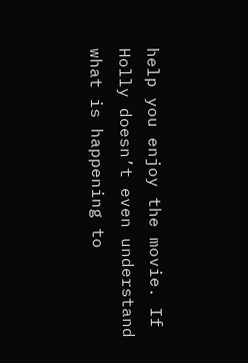help you enjoy the movie. If Holly doesn’t even understand what is happening to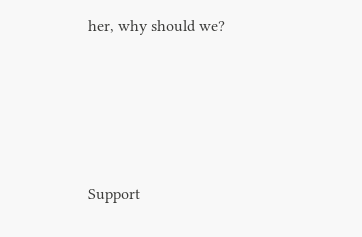her, why should we?






Support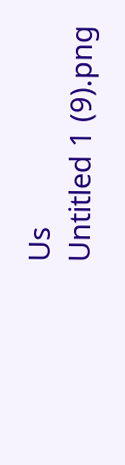Us
Untitled 1 (9).png